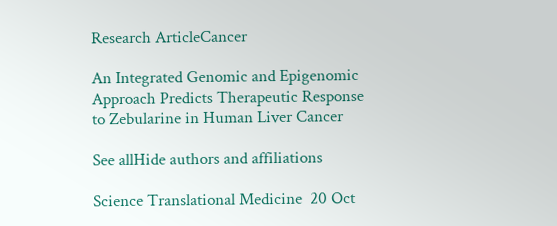Research ArticleCancer

An Integrated Genomic and Epigenomic Approach Predicts Therapeutic Response to Zebularine in Human Liver Cancer

See allHide authors and affiliations

Science Translational Medicine  20 Oct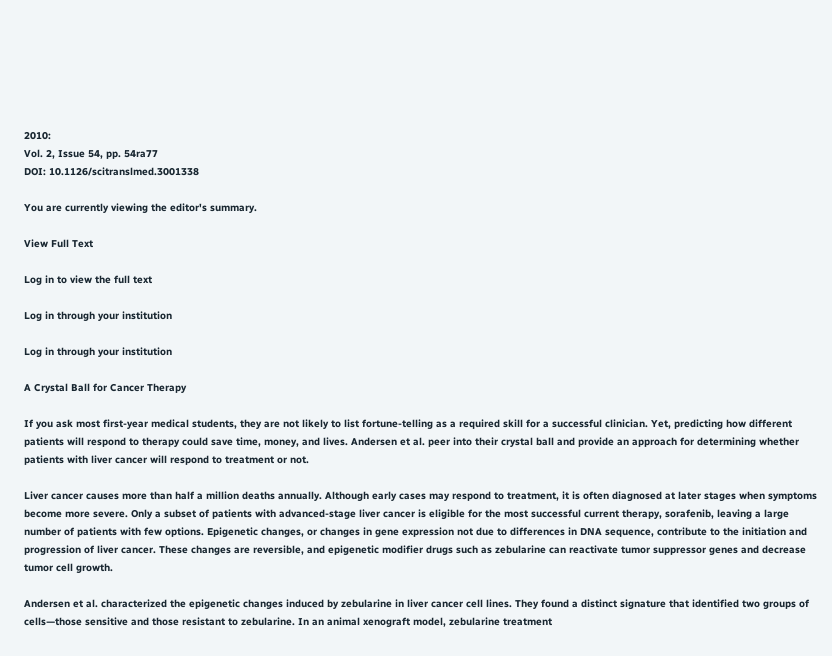2010:
Vol. 2, Issue 54, pp. 54ra77
DOI: 10.1126/scitranslmed.3001338

You are currently viewing the editor's summary.

View Full Text

Log in to view the full text

Log in through your institution

Log in through your institution

A Crystal Ball for Cancer Therapy

If you ask most first-year medical students, they are not likely to list fortune-telling as a required skill for a successful clinician. Yet, predicting how different patients will respond to therapy could save time, money, and lives. Andersen et al. peer into their crystal ball and provide an approach for determining whether patients with liver cancer will respond to treatment or not.

Liver cancer causes more than half a million deaths annually. Although early cases may respond to treatment, it is often diagnosed at later stages when symptoms become more severe. Only a subset of patients with advanced-stage liver cancer is eligible for the most successful current therapy, sorafenib, leaving a large number of patients with few options. Epigenetic changes, or changes in gene expression not due to differences in DNA sequence, contribute to the initiation and progression of liver cancer. These changes are reversible, and epigenetic modifier drugs such as zebularine can reactivate tumor suppressor genes and decrease tumor cell growth.

Andersen et al. characterized the epigenetic changes induced by zebularine in liver cancer cell lines. They found a distinct signature that identified two groups of cells—those sensitive and those resistant to zebularine. In an animal xenograft model, zebularine treatment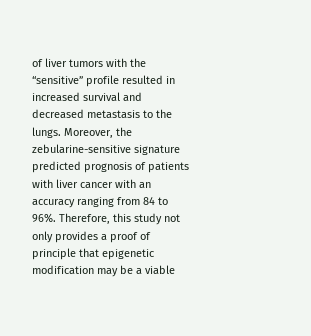of liver tumors with the “sensitive” profile resulted in increased survival and decreased metastasis to the lungs. Moreover, the zebularine-sensitive signature predicted prognosis of patients with liver cancer with an accuracy ranging from 84 to 96%. Therefore, this study not only provides a proof of principle that epigenetic modification may be a viable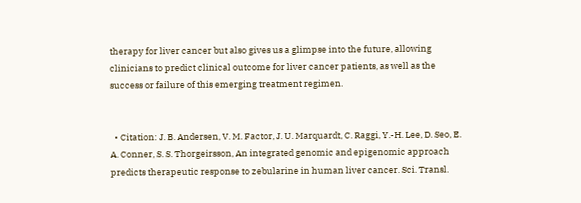therapy for liver cancer but also gives us a glimpse into the future, allowing clinicians to predict clinical outcome for liver cancer patients, as well as the success or failure of this emerging treatment regimen.


  • Citation: J. B. Andersen, V. M. Factor, J. U. Marquardt, C. Raggi, Y.-H. Lee, D. Seo, E. A. Conner, S. S. Thorgeirsson, An integrated genomic and epigenomic approach predicts therapeutic response to zebularine in human liver cancer. Sci. Transl.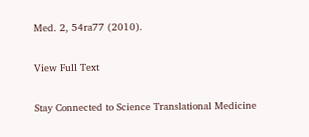Med. 2, 54ra77 (2010).

View Full Text

Stay Connected to Science Translational Medicine